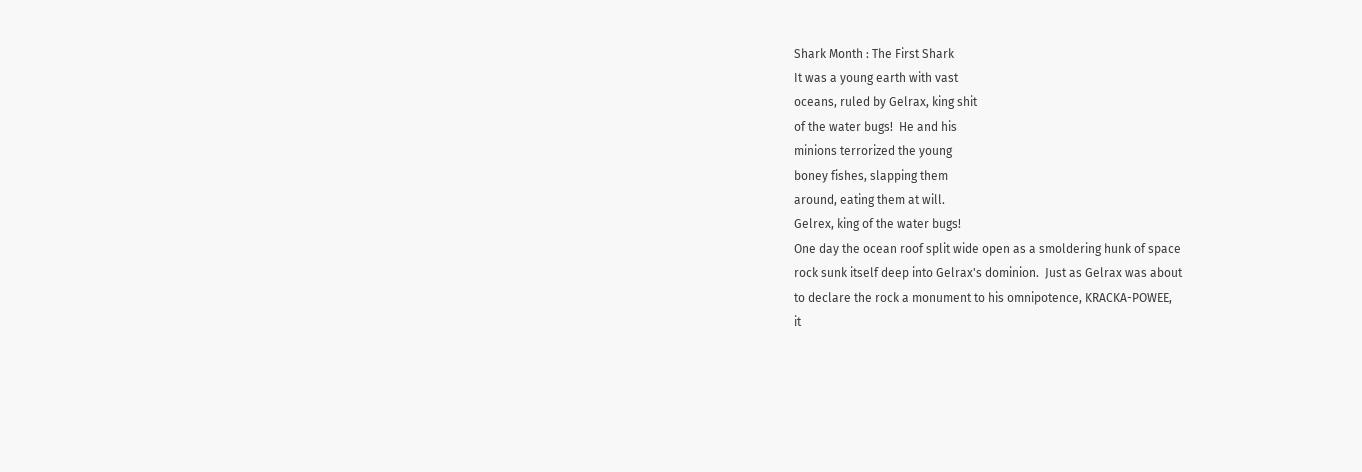Shark Month : The First Shark
It was a young earth with vast
oceans, ruled by Gelrax, king shit
of the water bugs!  He and his
minions terrorized the young
boney fishes, slapping them
around, eating them at will.
Gelrex, king of the water bugs!
One day the ocean roof split wide open as a smoldering hunk of space
rock sunk itself deep into Gelrax's dominion.  Just as Gelrax was about
to declare the rock a monument to his omnipotence, KRACKA-POWEE,
it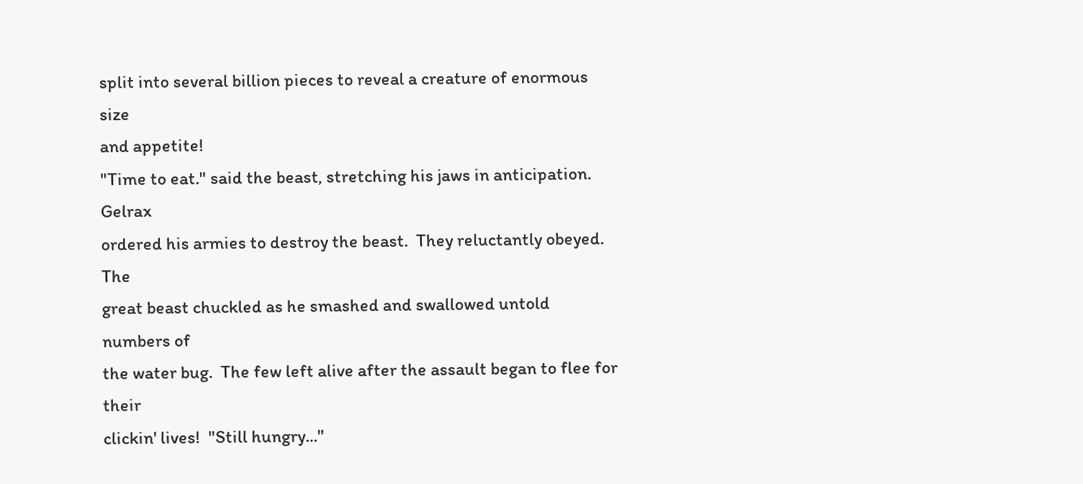split into several billion pieces to reveal a creature of enormous size
and appetite!
"Time to eat." said the beast, stretching his jaws in anticipation.  Gelrax
ordered his armies to destroy the beast.  They reluctantly obeyed.  The
great beast chuckled as he smashed and swallowed untold numbers of
the water bug.  The few left alive after the assault began to flee for their
clickin' lives!  "Still hungry..."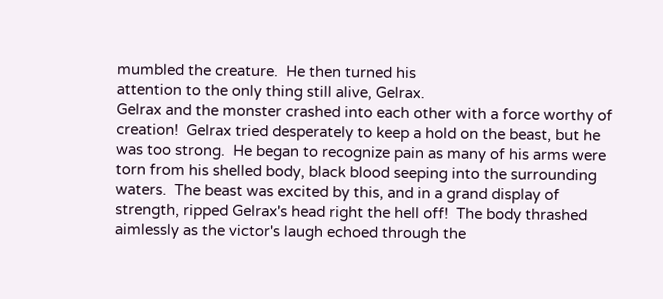mumbled the creature.  He then turned his
attention to the only thing still alive, Gelrax.
Gelrax and the monster crashed into each other with a force worthy of
creation!  Gelrax tried desperately to keep a hold on the beast, but he
was too strong.  He began to recognize pain as many of his arms were
torn from his shelled body, black blood seeping into the surrounding
waters.  The beast was excited by this, and in a grand display of
strength, ripped Gelrax's head right the hell off!  The body thrashed
aimlessly as the victor's laugh echoed through the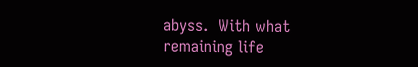abyss.  With what
remaining life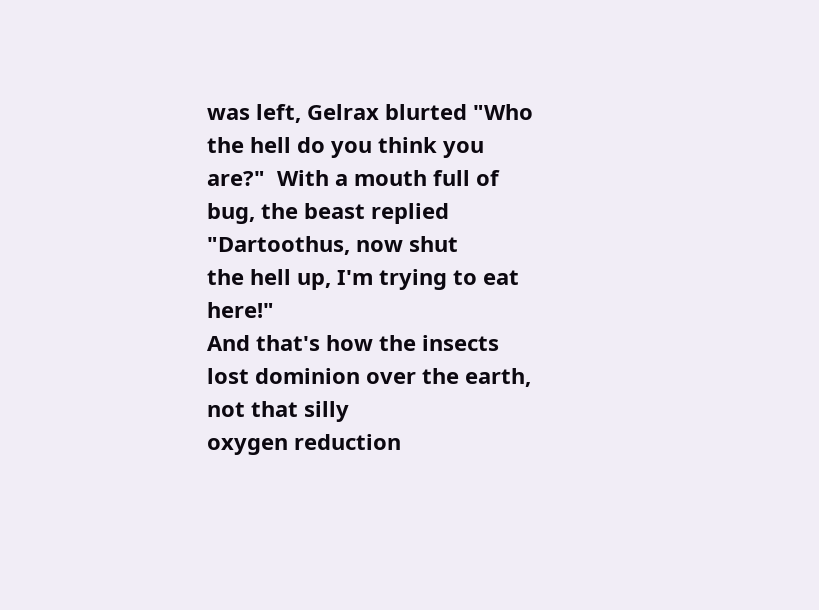was left, Gelrax blurted "Who the hell do you think you
are?"  With a mouth full of bug, the beast replied "Dartoothus, now shut
the hell up, I'm trying to eat here!"
And that's how the insects lost dominion over the earth, not that silly
oxygen reduction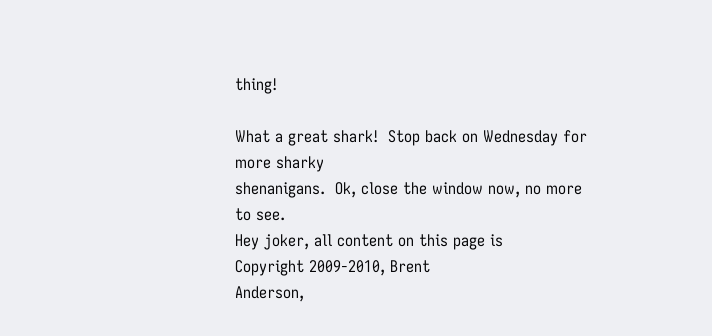thing!

What a great shark!  Stop back on Wednesday for more sharky
shenanigans.  Ok, close the window now, no more to see.
Hey joker, all content on this page is
Copyright 2009-2010, Brent
Anderson,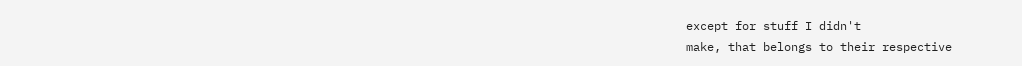except for stuff I didn't
make, that belongs to their respective